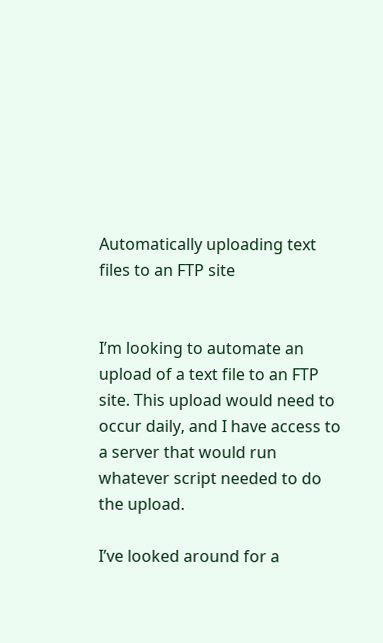Automatically uploading text files to an FTP site


I’m looking to automate an upload of a text file to an FTP site. This upload would need to occur daily, and I have access to a server that would run whatever script needed to do the upload.

I’ve looked around for a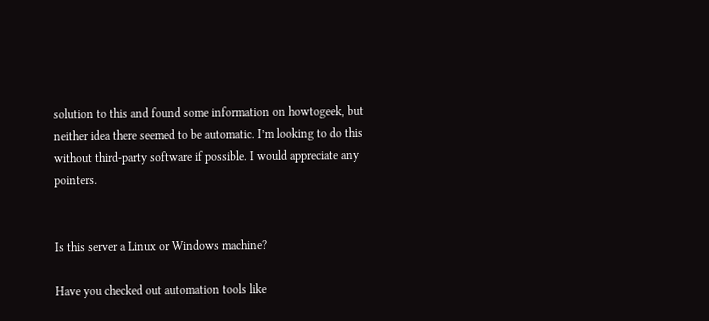solution to this and found some information on howtogeek, but neither idea there seemed to be automatic. I’m looking to do this without third-party software if possible. I would appreciate any pointers.


Is this server a Linux or Windows machine?

Have you checked out automation tools like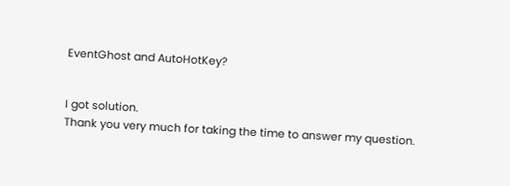EventGhost and AutoHotKey?


I got solution.
Thank you very much for taking the time to answer my question.